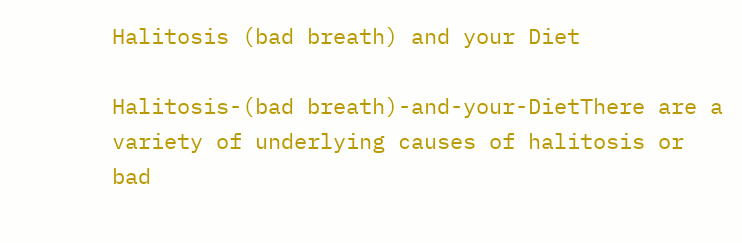Halitosis (bad breath) and your Diet

Halitosis-(bad breath)-and-your-DietThere are a variety of underlying causes of halitosis or bad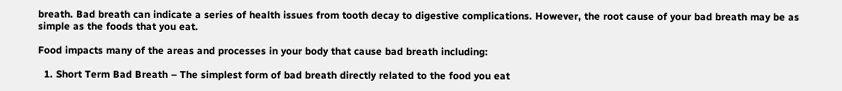breath. Bad breath can indicate a series of health issues from tooth decay to digestive complications. However, the root cause of your bad breath may be as simple as the foods that you eat.

Food impacts many of the areas and processes in your body that cause bad breath including:

  1. Short Term Bad Breath – The simplest form of bad breath directly related to the food you eat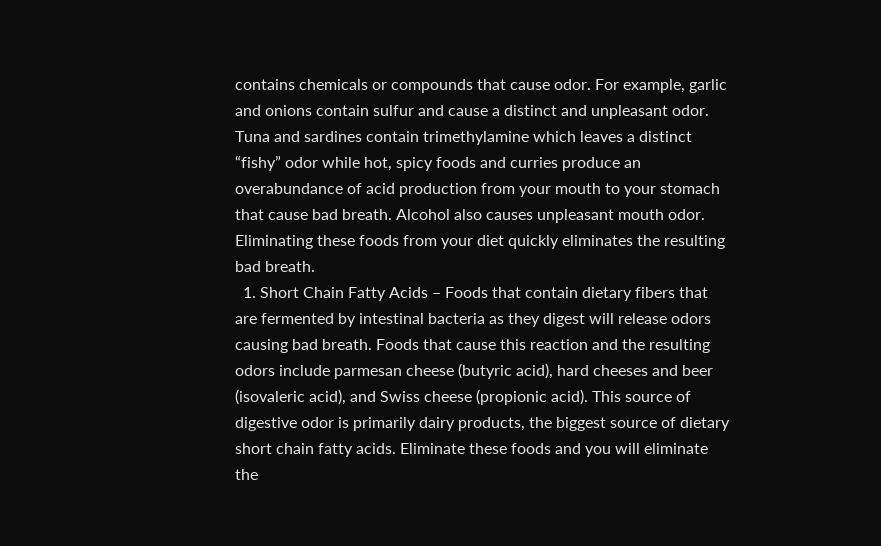contains chemicals or compounds that cause odor. For example, garlic and onions contain sulfur and cause a distinct and unpleasant odor. Tuna and sardines contain trimethylamine which leaves a distinct “fishy” odor while hot, spicy foods and curries produce an overabundance of acid production from your mouth to your stomach that cause bad breath. Alcohol also causes unpleasant mouth odor. Eliminating these foods from your diet quickly eliminates the resulting bad breath.
  1. Short Chain Fatty Acids – Foods that contain dietary fibers that are fermented by intestinal bacteria as they digest will release odors causing bad breath. Foods that cause this reaction and the resulting odors include parmesan cheese (butyric acid), hard cheeses and beer (isovaleric acid), and Swiss cheese (propionic acid). This source of digestive odor is primarily dairy products, the biggest source of dietary short chain fatty acids. Eliminate these foods and you will eliminate the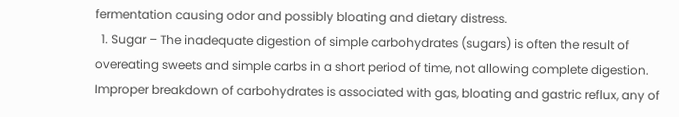fermentation causing odor and possibly bloating and dietary distress.
  1. Sugar – The inadequate digestion of simple carbohydrates (sugars) is often the result of overeating sweets and simple carbs in a short period of time, not allowing complete digestion. Improper breakdown of carbohydrates is associated with gas, bloating and gastric reflux, any of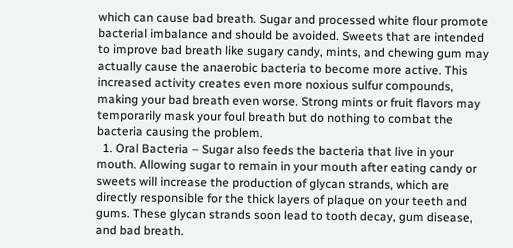which can cause bad breath. Sugar and processed white flour promote bacterial imbalance and should be avoided. Sweets that are intended to improve bad breath like sugary candy, mints, and chewing gum may actually cause the anaerobic bacteria to become more active. This increased activity creates even more noxious sulfur compounds, making your bad breath even worse. Strong mints or fruit flavors may temporarily mask your foul breath but do nothing to combat the bacteria causing the problem.
  1. Oral Bacteria – Sugar also feeds the bacteria that live in your mouth. Allowing sugar to remain in your mouth after eating candy or sweets will increase the production of glycan strands, which are directly responsible for the thick layers of plaque on your teeth and gums. These glycan strands soon lead to tooth decay, gum disease, and bad breath.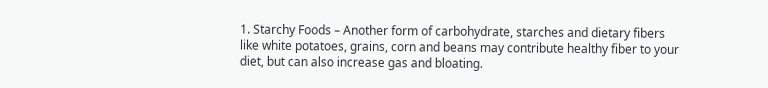1. Starchy Foods – Another form of carbohydrate, starches and dietary fibers like white potatoes, grains, corn and beans may contribute healthy fiber to your diet, but can also increase gas and bloating.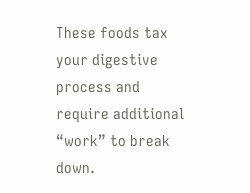These foods tax your digestive process and require additional “work” to break down.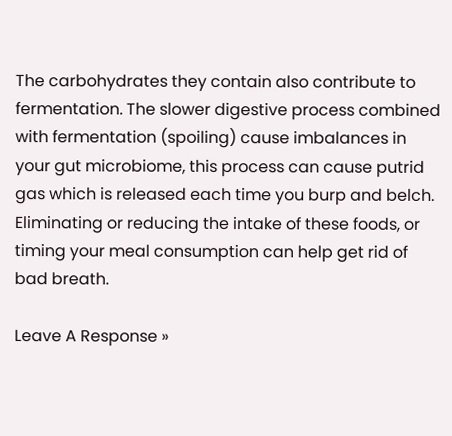The carbohydrates they contain also contribute to fermentation. The slower digestive process combined with fermentation (spoiling) cause imbalances in your gut microbiome, this process can cause putrid gas which is released each time you burp and belch. Eliminating or reducing the intake of these foods, or timing your meal consumption can help get rid of bad breath.

Leave A Response »